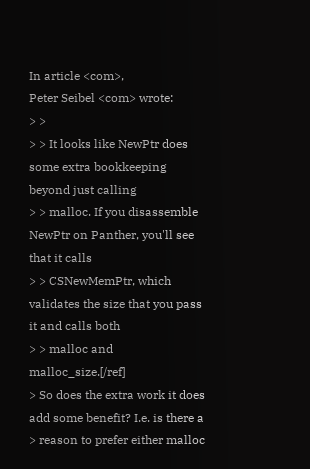In article <com>,
Peter Seibel <com> wrote:
> >
> > It looks like NewPtr does some extra bookkeeping beyond just calling
> > malloc. If you disassemble NewPtr on Panther, you'll see that it calls
> > CSNewMemPtr, which validates the size that you pass it and calls both
> > malloc and malloc_size.[/ref]
> So does the extra work it does add some benefit? I.e. is there a
> reason to prefer either malloc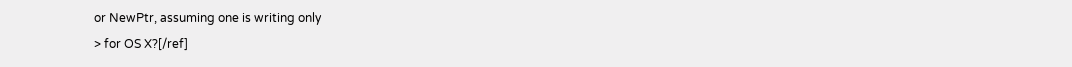or NewPtr, assuming one is writing only
> for OS X?[/ref]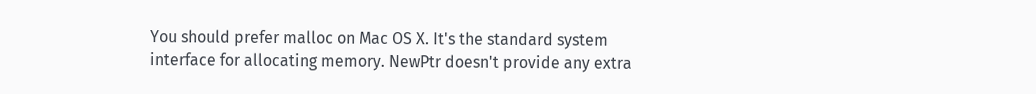You should prefer malloc on Mac OS X. It's the standard system
interface for allocating memory. NewPtr doesn't provide any extra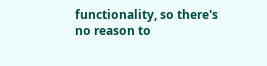functionality, so there's no reason to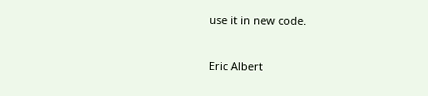use it in new code.


Eric Albert